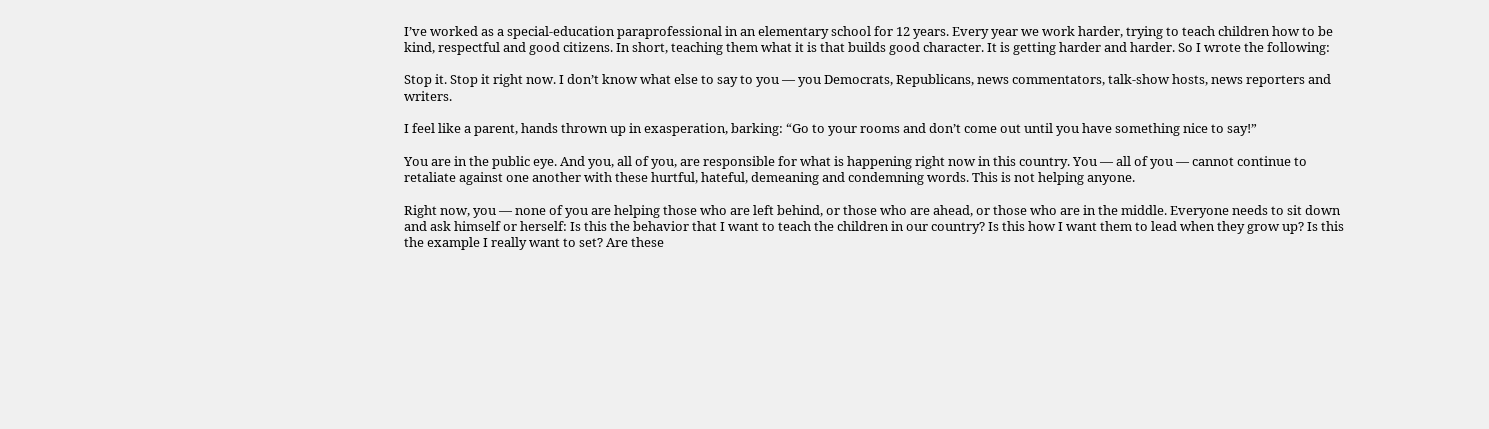I’ve worked as a special-education paraprofessional in an elementary school for 12 years. Every year we work harder, trying to teach children how to be kind, respectful and good citizens. In short, teaching them what it is that builds good character. It is getting harder and harder. So I wrote the following:

Stop it. Stop it right now. I don’t know what else to say to you — you Democrats, Republicans, news commentators, talk-show hosts, news reporters and writers.

I feel like a parent, hands thrown up in exasperation, barking: “Go to your rooms and don’t come out until you have something nice to say!”

You are in the public eye. And you, all of you, are responsible for what is happening right now in this country. You — all of you — cannot continue to retaliate against one another with these hurtful, hateful, demeaning and condemning words. This is not helping anyone.

Right now, you — none of you are helping those who are left behind, or those who are ahead, or those who are in the middle. Everyone needs to sit down and ask himself or herself: Is this the behavior that I want to teach the children in our country? Is this how I want them to lead when they grow up? Is this the example I really want to set? Are these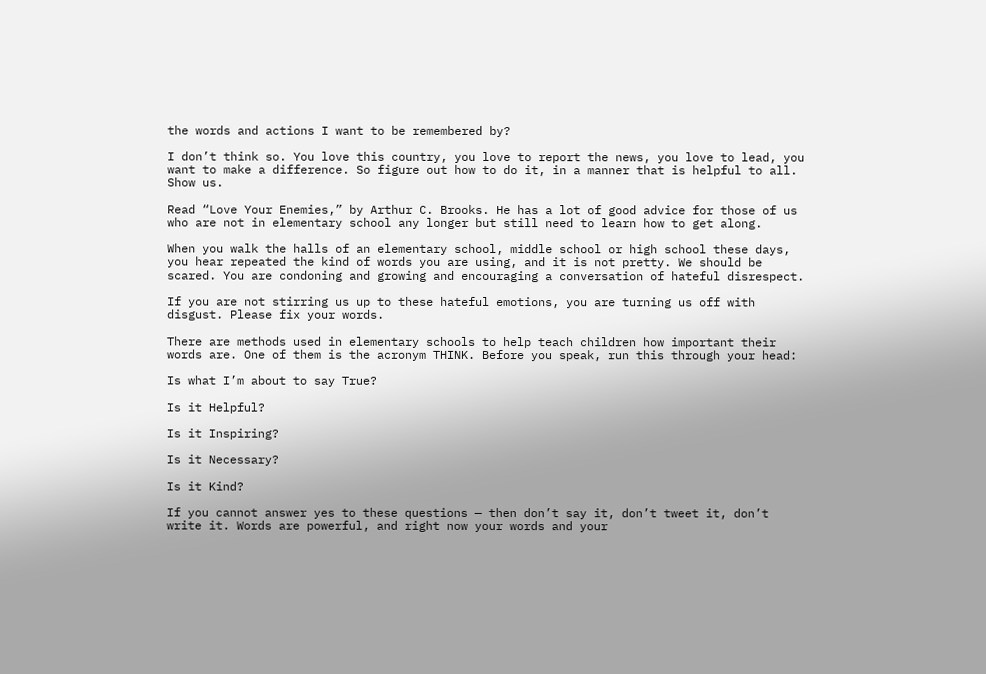the words and actions I want to be remembered by?

I don’t think so. You love this country, you love to report the news, you love to lead, you want to make a difference. So figure out how to do it, in a manner that is helpful to all. Show us.

Read “Love Your Enemies,” by Arthur C. Brooks. He has a lot of good advice for those of us who are not in elementary school any longer but still need to learn how to get along.

When you walk the halls of an elementary school, middle school or high school these days, you hear repeated the kind of words you are using, and it is not pretty. We should be scared. You are condoning and growing and encouraging a conversation of hateful disrespect.

If you are not stirring us up to these hateful emotions, you are turning us off with disgust. Please fix your words.

There are methods used in elementary schools to help teach children how important their words are. One of them is the acronym THINK. Before you speak, run this through your head:

Is what I’m about to say True?

Is it Helpful?

Is it Inspiring?

Is it Necessary?

Is it Kind?

If you cannot answer yes to these questions — then don’t say it, don’t tweet it, don’t write it. Words are powerful, and right now your words and your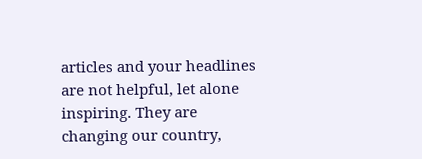articles and your headlines are not helpful, let alone inspiring. They are changing our country,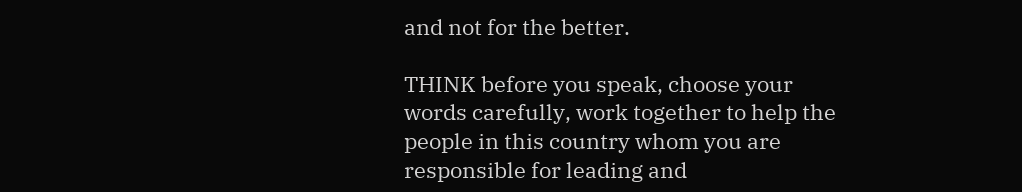and not for the better.

THINK before you speak, choose your words carefully, work together to help the people in this country whom you are responsible for leading and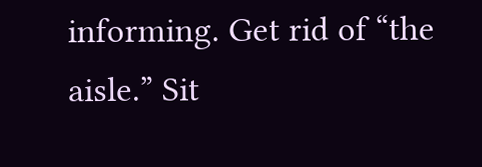informing. Get rid of “the aisle.” Sit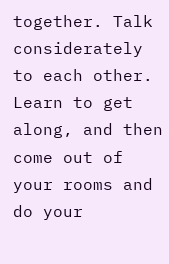together. Talk considerately to each other. Learn to get along, and then come out of your rooms and do your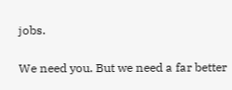jobs.

We need you. But we need a far better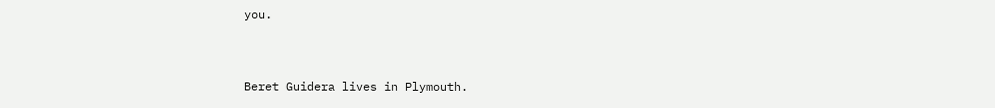you.


Beret Guidera lives in Plymouth.